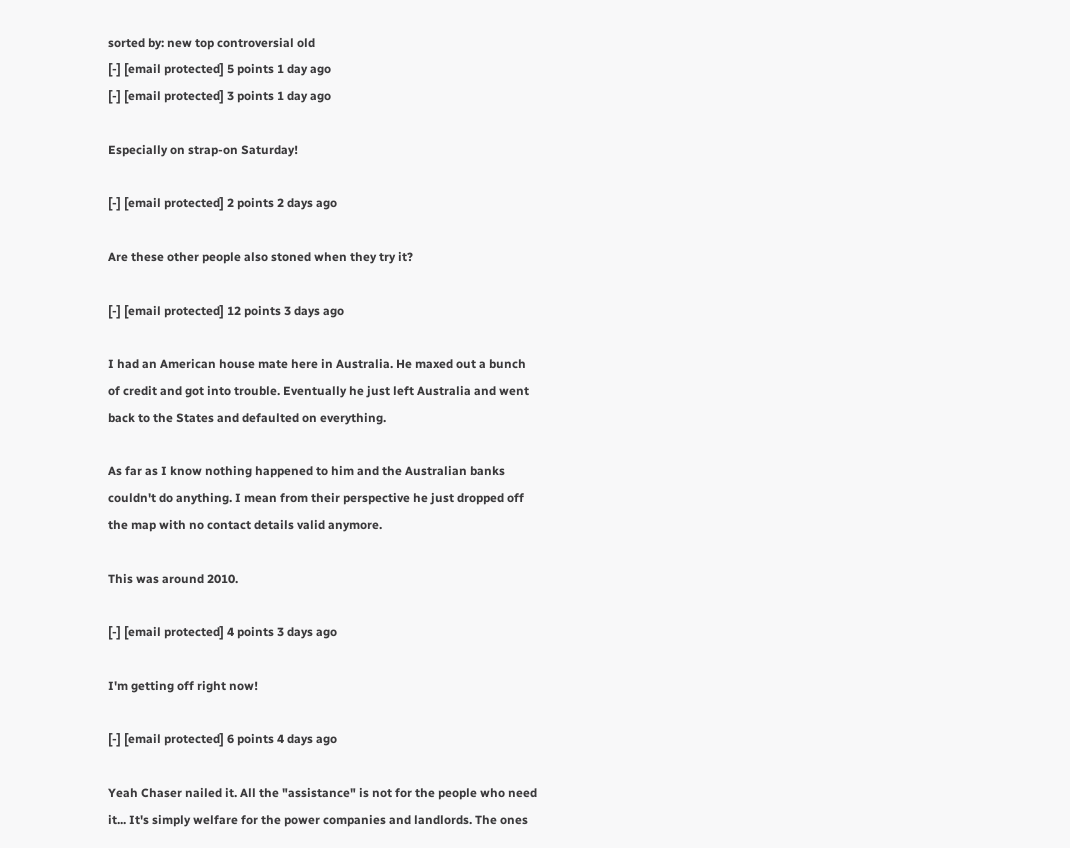sorted by: new top controversial old
[-] [email protected] 5 points 1 day ago
[-] [email protected] 3 points 1 day ago

Especially on strap-on Saturday!

[-] [email protected] 2 points 2 days ago

Are these other people also stoned when they try it?

[-] [email protected] 12 points 3 days ago

I had an American house mate here in Australia. He maxed out a bunch of credit and got into trouble. Eventually he just left Australia and went back to the States and defaulted on everything.

As far as I know nothing happened to him and the Australian banks couldn't do anything. I mean from their perspective he just dropped off the map with no contact details valid anymore.

This was around 2010.

[-] [email protected] 4 points 3 days ago

I'm getting off right now!

[-] [email protected] 6 points 4 days ago

Yeah Chaser nailed it. All the "assistance" is not for the people who need it... It's simply welfare for the power companies and landlords. The ones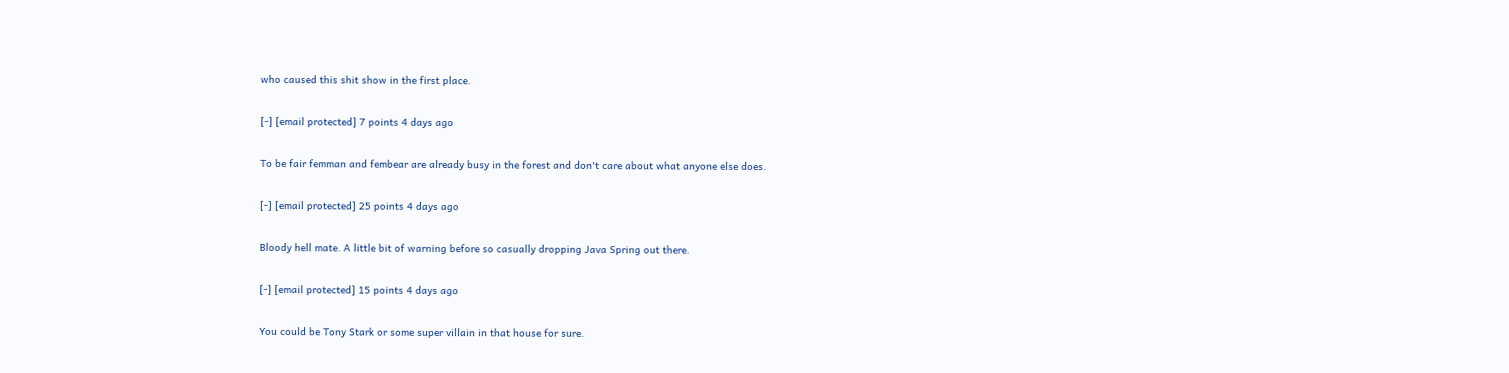who caused this shit show in the first place.

[-] [email protected] 7 points 4 days ago

To be fair femman and fembear are already busy in the forest and don't care about what anyone else does.

[-] [email protected] 25 points 4 days ago

Bloody hell mate. A little bit of warning before so casually dropping Java Spring out there.

[-] [email protected] 15 points 4 days ago

You could be Tony Stark or some super villain in that house for sure.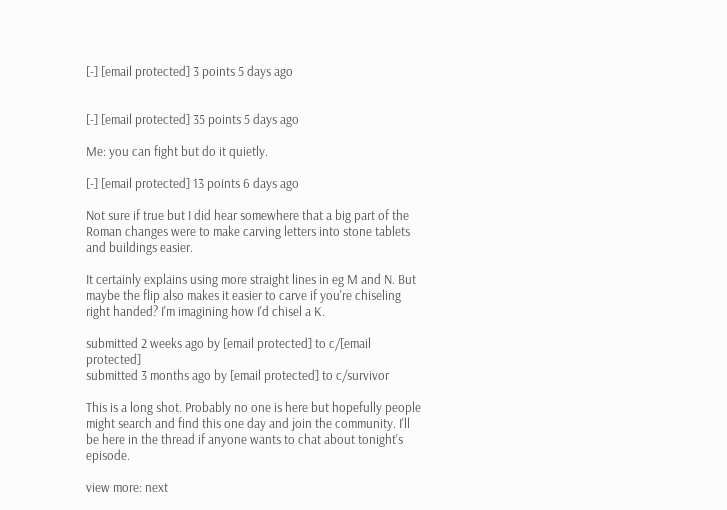[-] [email protected] 3 points 5 days ago


[-] [email protected] 35 points 5 days ago

Me: you can fight but do it quietly.

[-] [email protected] 13 points 6 days ago

Not sure if true but I did hear somewhere that a big part of the Roman changes were to make carving letters into stone tablets and buildings easier.

It certainly explains using more straight lines in eg M and N. But maybe the flip also makes it easier to carve if you're chiseling right handed? I'm imagining how I'd chisel a K.

submitted 2 weeks ago by [email protected] to c/[email protected]
submitted 3 months ago by [email protected] to c/survivor

This is a long shot. Probably no one is here but hopefully people might search and find this one day and join the community. I'll be here in the thread if anyone wants to chat about tonight's episode.

view more: next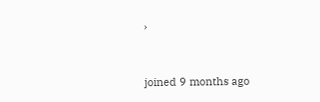›


joined 9 months ago